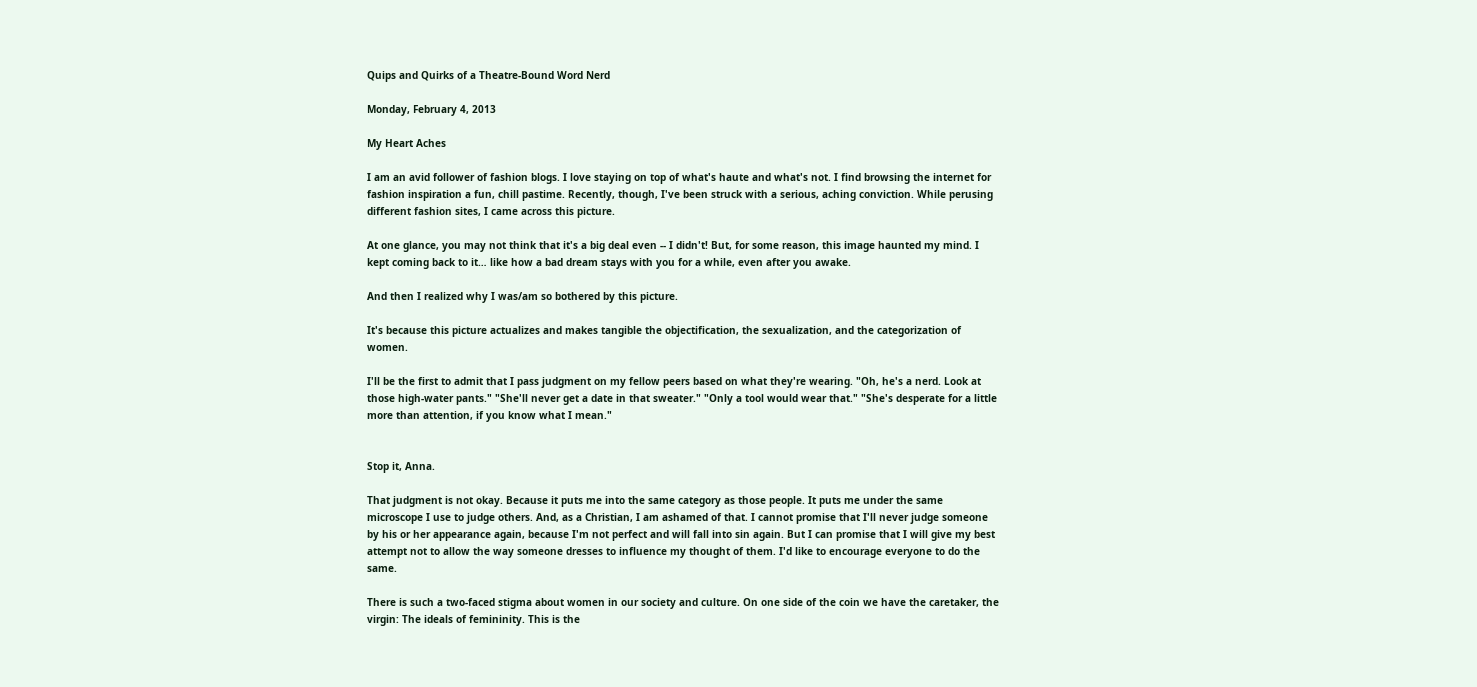Quips and Quirks of a Theatre-Bound Word Nerd

Monday, February 4, 2013

My Heart Aches

I am an avid follower of fashion blogs. I love staying on top of what's haute and what's not. I find browsing the internet for fashion inspiration a fun, chill pastime. Recently, though, I've been struck with a serious, aching conviction. While perusing different fashion sites, I came across this picture.

At one glance, you may not think that it's a big deal even -- I didn't! But, for some reason, this image haunted my mind. I kept coming back to it… like how a bad dream stays with you for a while, even after you awake.

And then I realized why I was/am so bothered by this picture.

It's because this picture actualizes and makes tangible the objectification, the sexualization, and the categorization of women.

I'll be the first to admit that I pass judgment on my fellow peers based on what they're wearing. "Oh, he's a nerd. Look at those high-water pants." "She'll never get a date in that sweater." "Only a tool would wear that." "She's desperate for a little more than attention, if you know what I mean."


Stop it, Anna.

That judgment is not okay. Because it puts me into the same category as those people. It puts me under the same microscope I use to judge others. And, as a Christian, I am ashamed of that. I cannot promise that I'll never judge someone by his or her appearance again, because I'm not perfect and will fall into sin again. But I can promise that I will give my best attempt not to allow the way someone dresses to influence my thought of them. I'd like to encourage everyone to do the same.

There is such a two-faced stigma about women in our society and culture. On one side of the coin we have the caretaker, the virgin: The ideals of femininity. This is the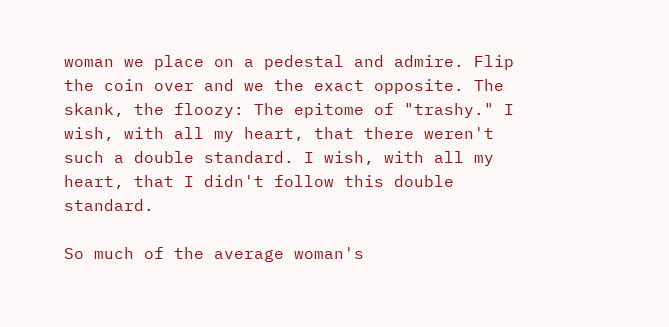woman we place on a pedestal and admire. Flip the coin over and we the exact opposite. The skank, the floozy: The epitome of "trashy." I wish, with all my heart, that there weren't such a double standard. I wish, with all my heart, that I didn't follow this double standard.

So much of the average woman's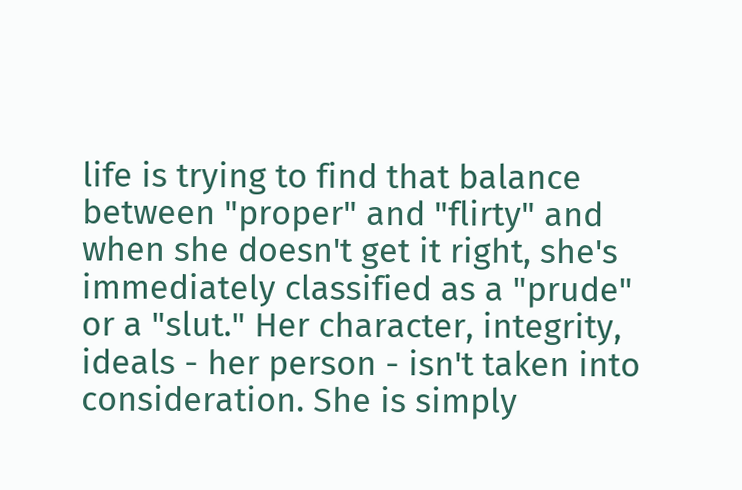life is trying to find that balance between "proper" and "flirty" and when she doesn't get it right, she's immediately classified as a "prude" or a "slut." Her character, integrity, ideals - her person - isn't taken into consideration. She is simply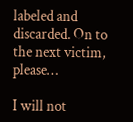labeled and discarded. On to the next victim, please…

I will not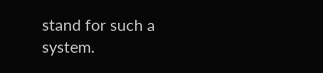stand for such a system.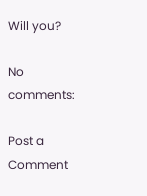Will you?

No comments:

Post a Comment